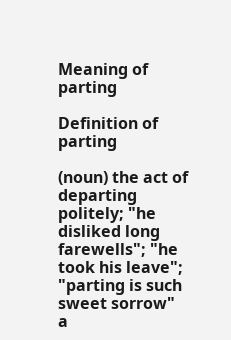Meaning of parting

Definition of parting

(noun) the act of departing politely; "he disliked long farewells"; "he took his leave"; "parting is such sweet sorrow"
a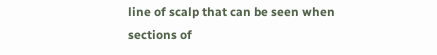line of scalp that can be seen when sections of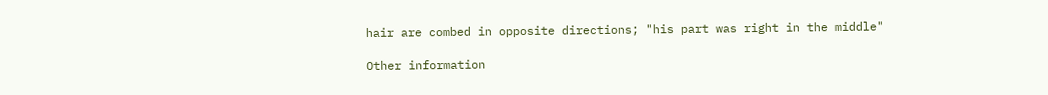hair are combed in opposite directions; "his part was right in the middle"

Other information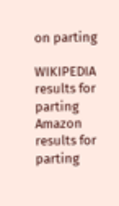on parting

WIKIPEDIA results for parting
Amazon results for parting